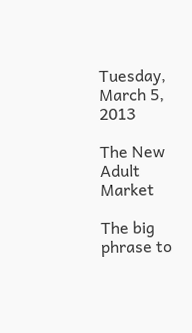Tuesday, March 5, 2013

The New Adult Market

The big phrase to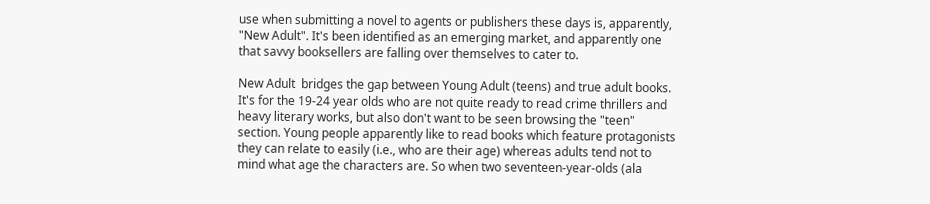use when submitting a novel to agents or publishers these days is, apparently, "New Adult". It's been identified as an emerging market, and apparently one that savvy booksellers are falling over themselves to cater to.

New Adult  bridges the gap between Young Adult (teens) and true adult books. It's for the 19-24 year olds who are not quite ready to read crime thrillers and heavy literary works, but also don't want to be seen browsing the "teen" section. Young people apparently like to read books which feature protagonists they can relate to easily (i.e., who are their age) whereas adults tend not to mind what age the characters are. So when two seventeen-year-olds (ala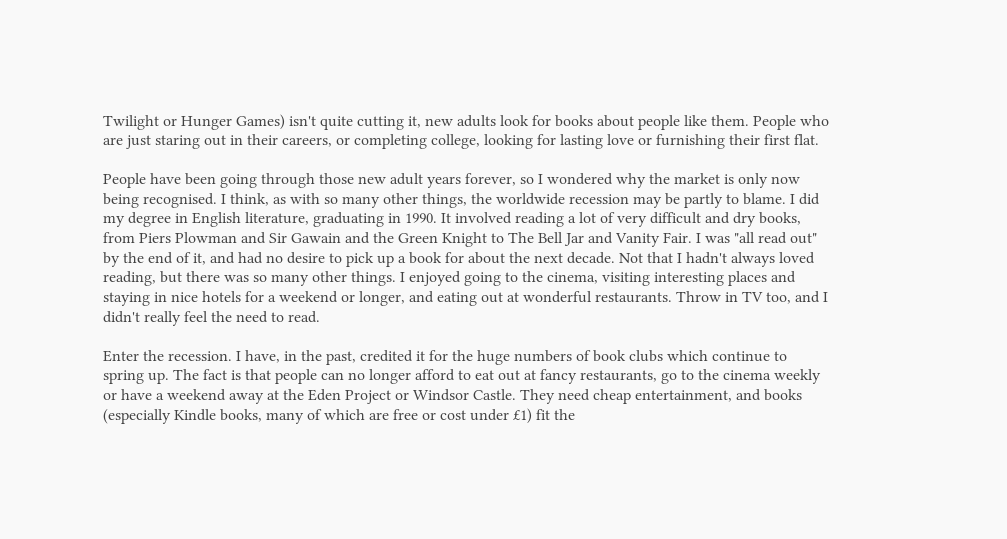Twilight or Hunger Games) isn't quite cutting it, new adults look for books about people like them. People who are just staring out in their careers, or completing college, looking for lasting love or furnishing their first flat.

People have been going through those new adult years forever, so I wondered why the market is only now being recognised. I think, as with so many other things, the worldwide recession may be partly to blame. I did my degree in English literature, graduating in 1990. It involved reading a lot of very difficult and dry books, from Piers Plowman and Sir Gawain and the Green Knight to The Bell Jar and Vanity Fair. I was "all read out" by the end of it, and had no desire to pick up a book for about the next decade. Not that I hadn't always loved reading, but there was so many other things. I enjoyed going to the cinema, visiting interesting places and staying in nice hotels for a weekend or longer, and eating out at wonderful restaurants. Throw in TV too, and I didn't really feel the need to read.

Enter the recession. I have, in the past, credited it for the huge numbers of book clubs which continue to spring up. The fact is that people can no longer afford to eat out at fancy restaurants, go to the cinema weekly or have a weekend away at the Eden Project or Windsor Castle. They need cheap entertainment, and books (especially Kindle books, many of which are free or cost under £1) fit the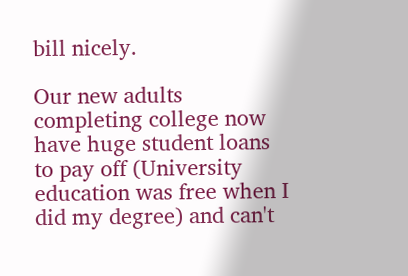bill nicely.

Our new adults completing college now have huge student loans to pay off (University education was free when I did my degree) and can't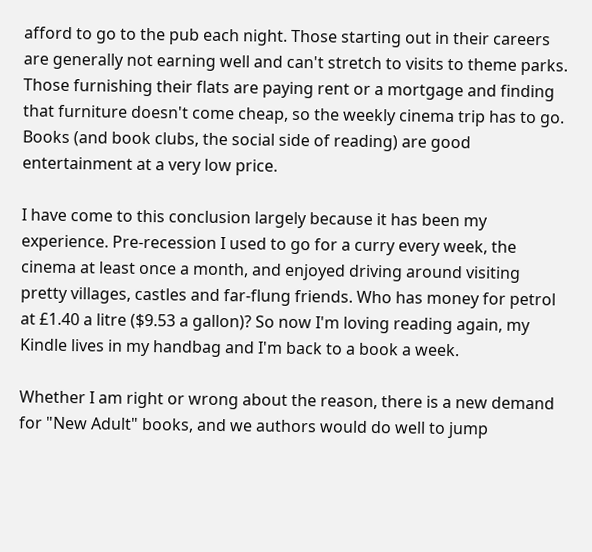afford to go to the pub each night. Those starting out in their careers are generally not earning well and can't stretch to visits to theme parks. Those furnishing their flats are paying rent or a mortgage and finding that furniture doesn't come cheap, so the weekly cinema trip has to go. Books (and book clubs, the social side of reading) are good entertainment at a very low price.

I have come to this conclusion largely because it has been my experience. Pre-recession I used to go for a curry every week, the cinema at least once a month, and enjoyed driving around visiting pretty villages, castles and far-flung friends. Who has money for petrol at £1.40 a litre ($9.53 a gallon)? So now I'm loving reading again, my Kindle lives in my handbag and I'm back to a book a week.

Whether I am right or wrong about the reason, there is a new demand for "New Adult" books, and we authors would do well to jump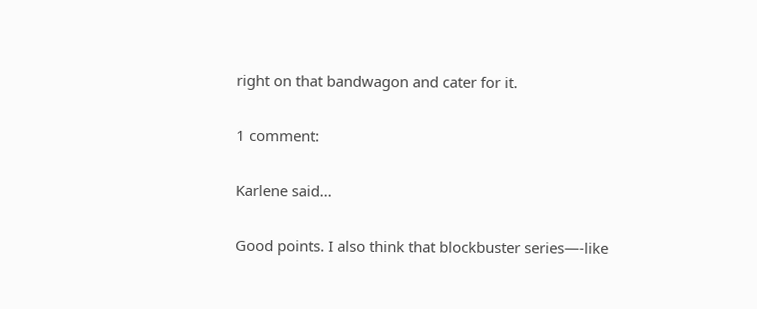right on that bandwagon and cater for it.

1 comment:

Karlene said...

Good points. I also think that blockbuster series—-like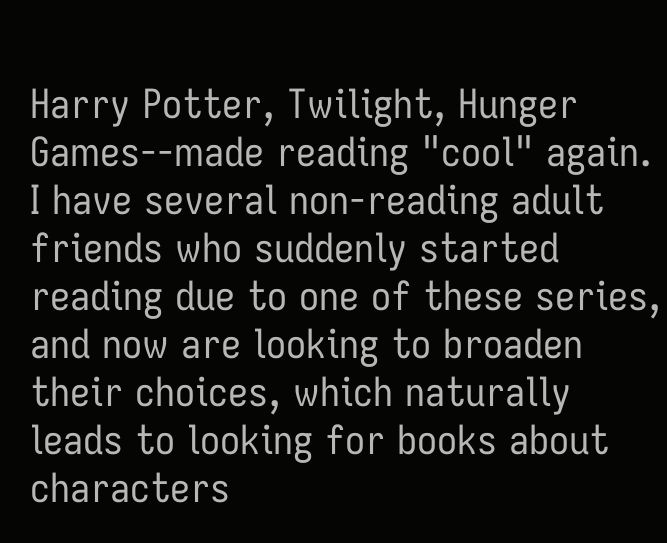Harry Potter, Twilight, Hunger Games--made reading "cool" again. I have several non-reading adult friends who suddenly started reading due to one of these series, and now are looking to broaden their choices, which naturally leads to looking for books about characters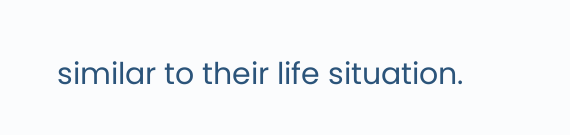similar to their life situation.